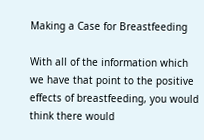Making a Case for Breastfeeding

With all of the information which we have that point to the positive effects of breastfeeding, you would think there would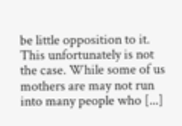be little opposition to it. This unfortunately is not the case. While some of us mothers are may not run into many people who [...]